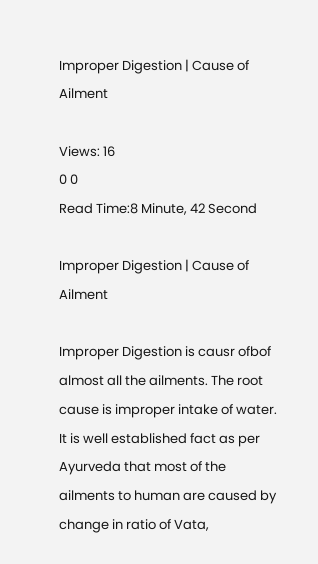Improper Digestion | Cause of Ailment

Views: 16
0 0
Read Time:8 Minute, 42 Second

Improper Digestion | Cause of Ailment

Improper Digestion is causr ofbof almost all the ailments. The root cause is improper intake of water.  It is well established fact as per Ayurveda that most of the ailments to human are caused by change in ratio of Vata,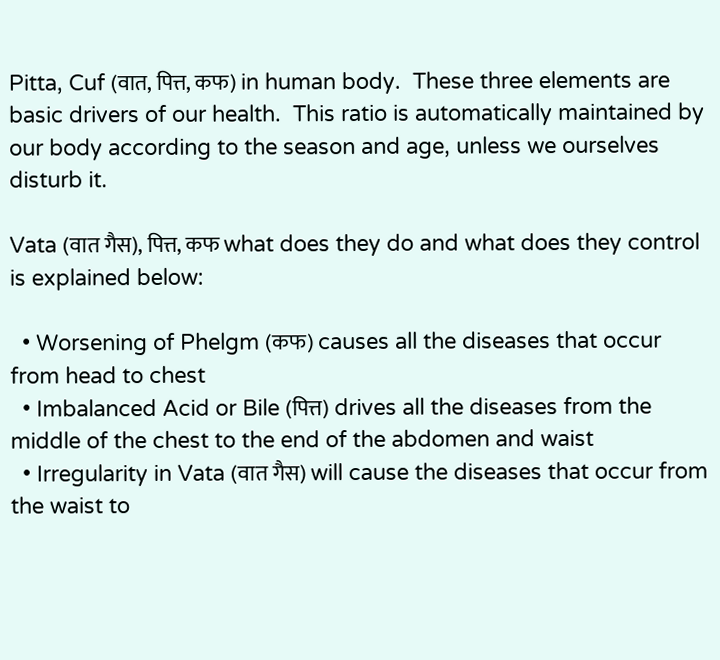Pitta, Cuf (वात, पित्त, कफ) in human body.  These three elements are basic drivers of our health.  This ratio is automatically maintained by our body according to the season and age, unless we ourselves disturb it.

Vata (वात गैस), पित्त, कफ what does they do and what does they control is explained below:

  • Worsening of Phelgm (कफ) causes all the diseases that occur from head to chest
  • Imbalanced Acid or Bile (पित्त) drives all the diseases from the middle of the chest to the end of the abdomen and waist
  • Irregularity in Vata (वात गैस) will cause the diseases that occur from the waist to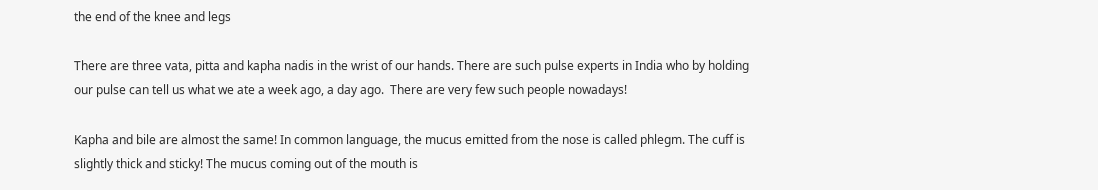the end of the knee and legs

There are three vata, pitta and kapha nadis in the wrist of our hands. There are such pulse experts in India who by holding our pulse can tell us what we ate a week ago, a day ago.  There are very few such people nowadays!

Kapha and bile are almost the same! In common language, the mucus emitted from the nose is called phlegm. The cuff is slightly thick and sticky! The mucus coming out of the mouth is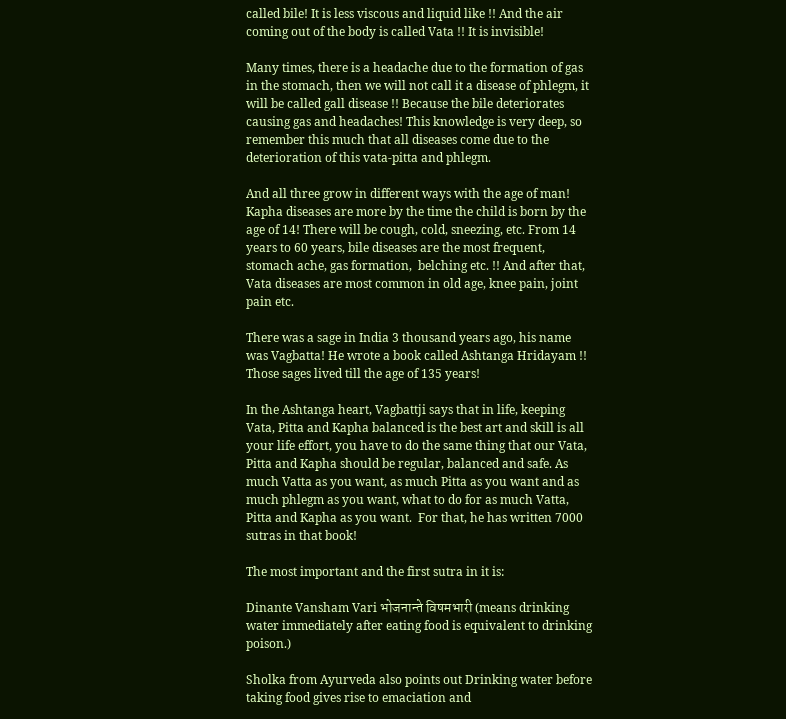called bile! It is less viscous and liquid like !! And the air  coming out of the body is called Vata !! It is invisible!

Many times, there is a headache due to the formation of gas in the stomach, then we will not call it a disease of phlegm, it will be called gall disease !! Because the bile deteriorates causing gas and headaches! This knowledge is very deep, so remember this much that all diseases come due to the deterioration of this vata-pitta and phlegm.

And all three grow in different ways with the age of man! Kapha diseases are more by the time the child is born by the age of 14! There will be cough, cold, sneezing, etc. From 14 years to 60 years, bile diseases are the most frequent, stomach ache, gas formation,  belching etc. !! And after that, Vata diseases are most common in old age, knee pain, joint pain etc.

There was a sage in India 3 thousand years ago, his name was Vagbatta! He wrote a book called Ashtanga Hridayam !! Those sages lived till the age of 135 years!

In the Ashtanga heart, Vagbattji says that in life, keeping Vata, Pitta and Kapha balanced is the best art and skill is all your life effort, you have to do the same thing that our Vata, Pitta and Kapha should be regular, balanced and safe. As much Vatta as you want, as much Pitta as you want and as much phlegm as you want, what to do for as much Vatta, Pitta and Kapha as you want.  For that, he has written 7000 sutras in that book!

The most important and the first sutra in it is:

Dinante Vansham Vari भोजनान्ते विषमभारी (means drinking water immediately after eating food is equivalent to drinking poison.)

Sholka from Ayurveda also points out Drinking water before taking food gives rise to emaciation and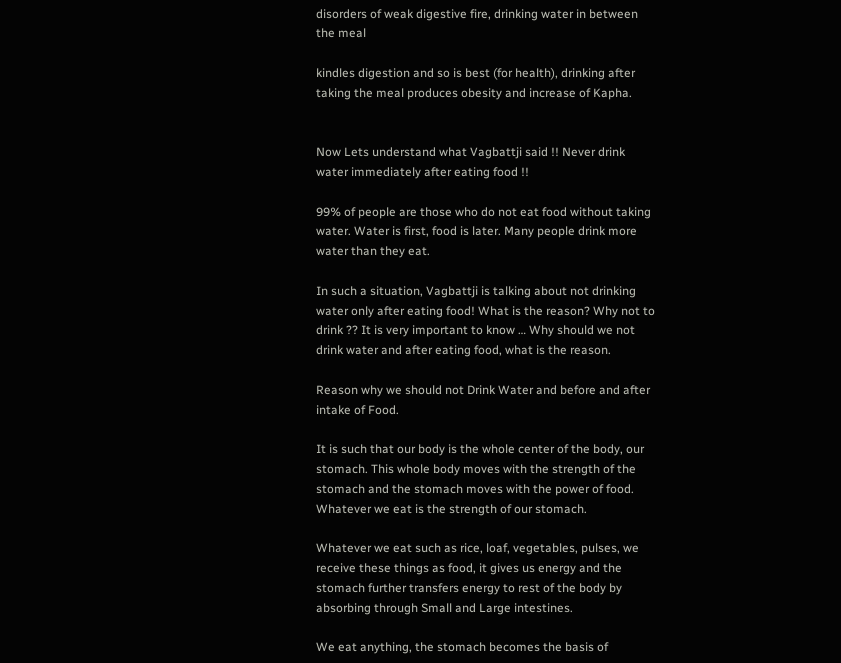disorders of weak digestive fire, drinking water in between the meal

kindles digestion and so is best (for health), drinking after taking the meal produces obesity and increase of Kapha.


Now Lets understand what Vagbattji said !! Never drink water immediately after eating food !!

99% of people are those who do not eat food without taking water. Water is first, food is later. Many people drink more water than they eat.

In such a situation, Vagbattji is talking about not drinking water only after eating food! What is the reason? Why not to drink ?? It is very important to know … Why should we not drink water and after eating food, what is the reason.

Reason why we should not Drink Water and before and after intake of Food.

It is such that our body is the whole center of the body, our stomach. This whole body moves with the strength of the stomach and the stomach moves with the power of food. Whatever we eat is the strength of our stomach.

Whatever we eat such as rice, loaf, vegetables, pulses, we receive these things as food, it gives us energy and the stomach further transfers energy to rest of the body by absorbing through Small and Large intestines.

We eat anything, the stomach becomes the basis of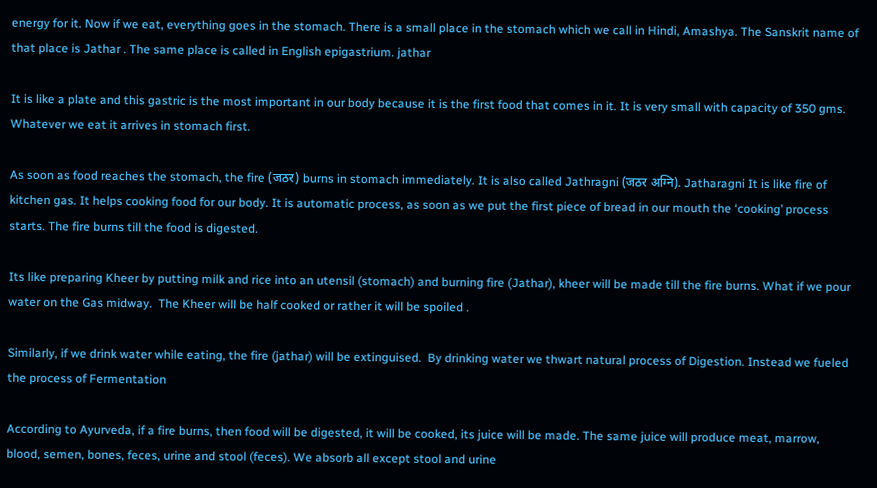energy for it. Now if we eat, everything goes in the stomach. There is a small place in the stomach which we call in Hindi, Amashya. The Sanskrit name of that place is Jathar . The same place is called in English epigastrium. jathar

It is like a plate and this gastric is the most important in our body because it is the first food that comes in it. It is very small with capacity of 350 gms. Whatever we eat it arrives in stomach first.

As soon as food reaches the stomach, the fire (जठर) burns in stomach immediately. It is also called Jathragni (जठर अग्नि). Jatharagni It is like fire of kitchen gas. It helps cooking food for our body. It is automatic process, as soon as we put the first piece of bread in our mouth the ‘cooking’ process starts. The fire burns till the food is digested.

Its like preparing Kheer by putting milk and rice into an utensil (stomach) and burning fire (Jathar), kheer will be made till the fire burns. What if we pour water on the Gas midway.  The Kheer will be half cooked or rather it will be spoiled .

Similarly, if we drink water while eating, the fire (jathar) will be extinguised.  By drinking water we thwart natural process of Digestion. Instead we fueled the process of Fermentation

According to Ayurveda, if a fire burns, then food will be digested, it will be cooked, its juice will be made. The same juice will produce meat, marrow, blood, semen, bones, feces, urine and stool (feces). We absorb all except stool and urine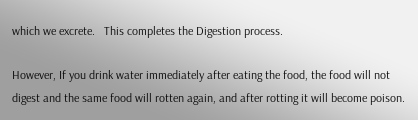which we excrete.   This completes the Digestion process.

However, If you drink water immediately after eating the food, the food will not digest and the same food will rotten again, and after rotting it will become poison.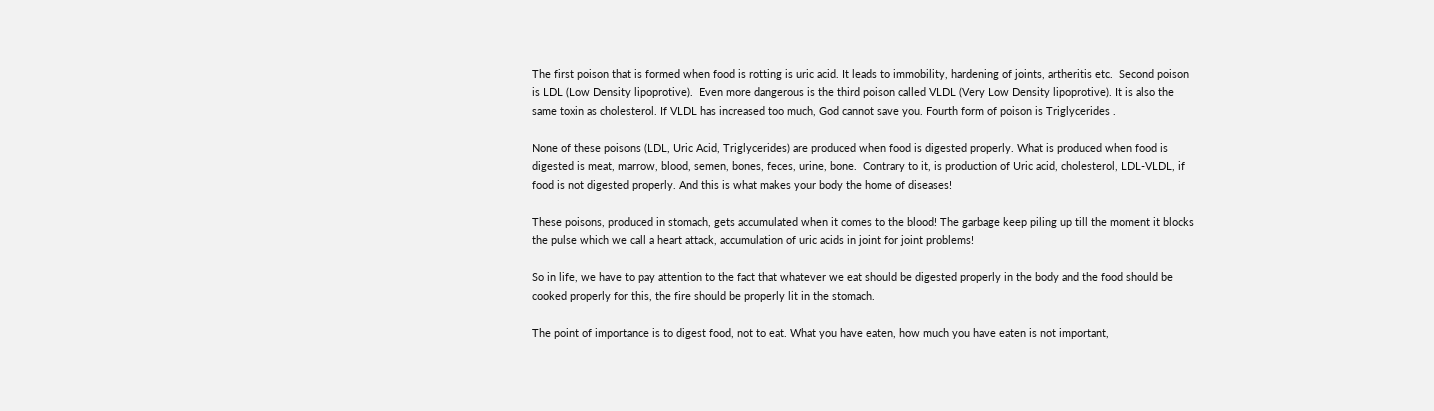The first poison that is formed when food is rotting is uric acid. It leads to immobility, hardening of joints, artheritis etc.  Second poison is LDL (Low Density lipoprotive).  Even more dangerous is the third poison called VLDL (Very Low Density lipoprotive). It is also the same toxin as cholesterol. If VLDL has increased too much, God cannot save you. Fourth form of poison is Triglycerides .

None of these poisons (LDL, Uric Acid, Triglycerides) are produced when food is digested properly. What is produced when food is digested is meat, marrow, blood, semen, bones, feces, urine, bone.  Contrary to it, is production of Uric acid, cholesterol, LDL-VLDL, if food is not digested properly. And this is what makes your body the home of diseases!

These poisons, produced in stomach, gets accumulated when it comes to the blood! The garbage keep piling up till the moment it blocks the pulse which we call a heart attack, accumulation of uric acids in joint for joint problems!

So in life, we have to pay attention to the fact that whatever we eat should be digested properly in the body and the food should be cooked properly for this, the fire should be properly lit in the stomach.

The point of importance is to digest food, not to eat. What you have eaten, how much you have eaten is not important,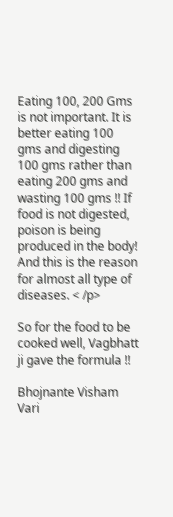Eating 100, 200 Gms is not important. It is better eating 100 gms and digesting 100 gms rather than eating 200 gms and wasting 100 gms !! If food is not digested, poison is being produced in the body! And this is the reason for almost all type of diseases. < /p>

So for the food to be cooked well, Vagbhatt ji gave the formula !!

Bhojnante Visham Vari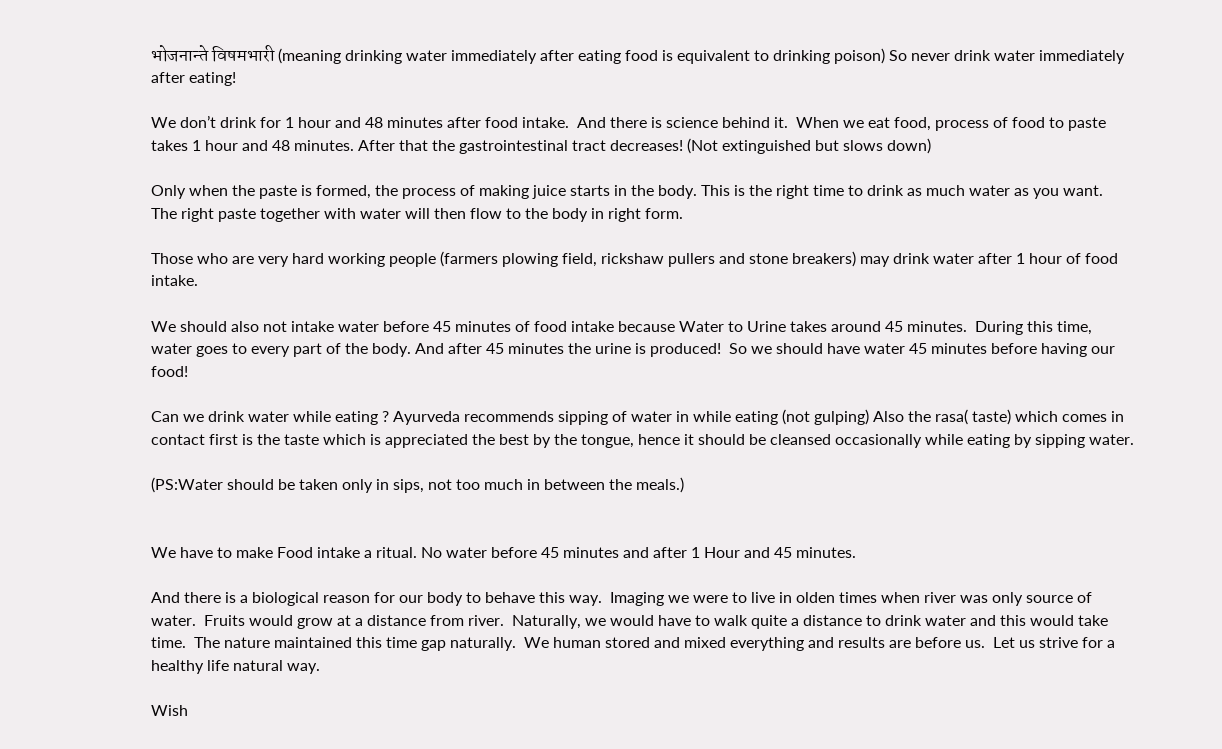भोजनान्ते विषमभारी (meaning drinking water immediately after eating food is equivalent to drinking poison) So never drink water immediately after eating!

We don’t drink for 1 hour and 48 minutes after food intake.  And there is science behind it.  When we eat food, process of food to paste takes 1 hour and 48 minutes. After that the gastrointestinal tract decreases! (Not extinguished but slows down)

Only when the paste is formed, the process of making juice starts in the body. This is the right time to drink as much water as you want.  The right paste together with water will then flow to the body in right form.

Those who are very hard working people (farmers plowing field, rickshaw pullers and stone breakers) may drink water after 1 hour of food intake.

We should also not intake water before 45 minutes of food intake because Water to Urine takes around 45 minutes.  During this time, water goes to every part of the body. And after 45 minutes the urine is produced!  So we should have water 45 minutes before having our food!

Can we drink water while eating ? Ayurveda recommends sipping of water in while eating (not gulping) Also the rasa( taste) which comes in contact first is the taste which is appreciated the best by the tongue, hence it should be cleansed occasionally while eating by sipping water.

(PS:Water should be taken only in sips, not too much in between the meals.)


We have to make Food intake a ritual. No water before 45 minutes and after 1 Hour and 45 minutes.

And there is a biological reason for our body to behave this way.  Imaging we were to live in olden times when river was only source of water.  Fruits would grow at a distance from river.  Naturally, we would have to walk quite a distance to drink water and this would take time.  The nature maintained this time gap naturally.  We human stored and mixed everything and results are before us.  Let us strive for a healthy life natural way.

Wish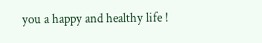you a happy and healthy life !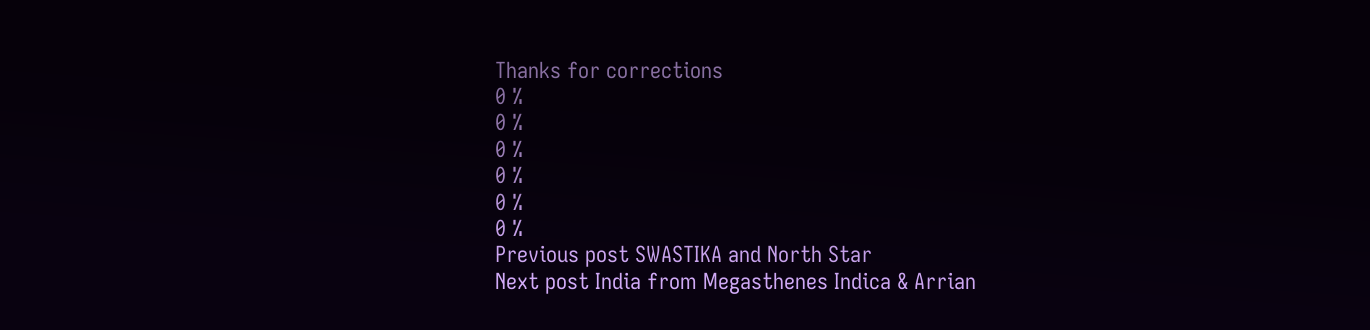Thanks for corrections
0 %
0 %
0 %
0 %
0 %
0 %
Previous post SWASTIKA and North Star
Next post India from Megasthenes Indica & Arrian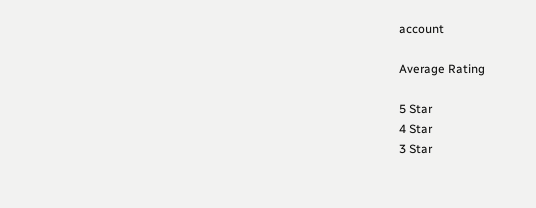account

Average Rating

5 Star
4 Star
3 Star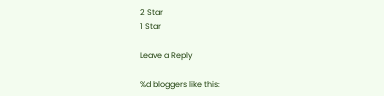2 Star
1 Star

Leave a Reply

%d bloggers like this: